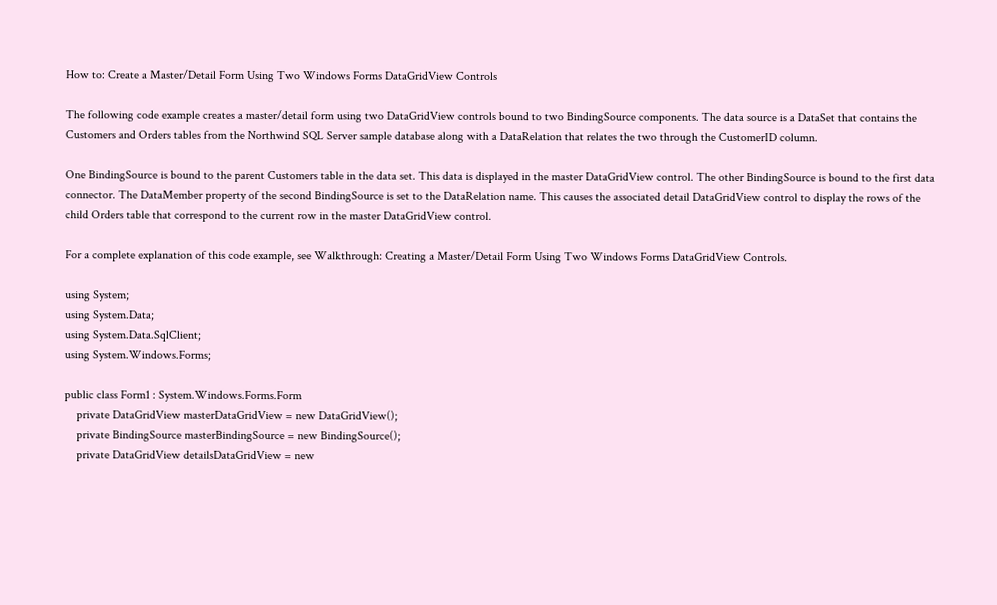How to: Create a Master/Detail Form Using Two Windows Forms DataGridView Controls

The following code example creates a master/detail form using two DataGridView controls bound to two BindingSource components. The data source is a DataSet that contains the Customers and Orders tables from the Northwind SQL Server sample database along with a DataRelation that relates the two through the CustomerID column.

One BindingSource is bound to the parent Customers table in the data set. This data is displayed in the master DataGridView control. The other BindingSource is bound to the first data connector. The DataMember property of the second BindingSource is set to the DataRelation name. This causes the associated detail DataGridView control to display the rows of the child Orders table that correspond to the current row in the master DataGridView control.

For a complete explanation of this code example, see Walkthrough: Creating a Master/Detail Form Using Two Windows Forms DataGridView Controls.

using System;
using System.Data;
using System.Data.SqlClient;
using System.Windows.Forms;

public class Form1 : System.Windows.Forms.Form
    private DataGridView masterDataGridView = new DataGridView();
    private BindingSource masterBindingSource = new BindingSource();
    private DataGridView detailsDataGridView = new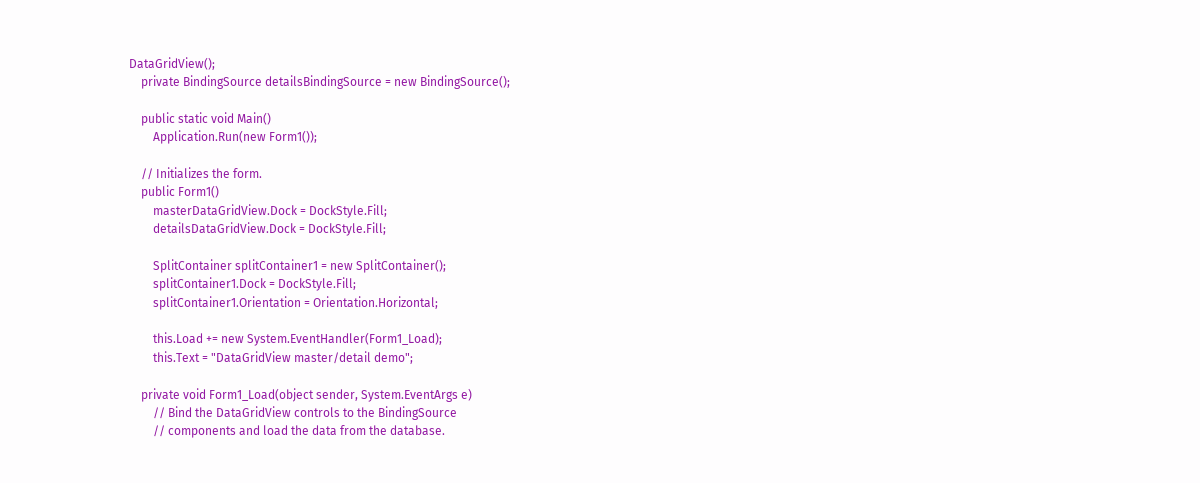DataGridView();
    private BindingSource detailsBindingSource = new BindingSource();

    public static void Main()
        Application.Run(new Form1());

    // Initializes the form.
    public Form1()
        masterDataGridView.Dock = DockStyle.Fill;
        detailsDataGridView.Dock = DockStyle.Fill;

        SplitContainer splitContainer1 = new SplitContainer();
        splitContainer1.Dock = DockStyle.Fill;
        splitContainer1.Orientation = Orientation.Horizontal;

        this.Load += new System.EventHandler(Form1_Load);
        this.Text = "DataGridView master/detail demo";

    private void Form1_Load(object sender, System.EventArgs e)
        // Bind the DataGridView controls to the BindingSource
        // components and load the data from the database.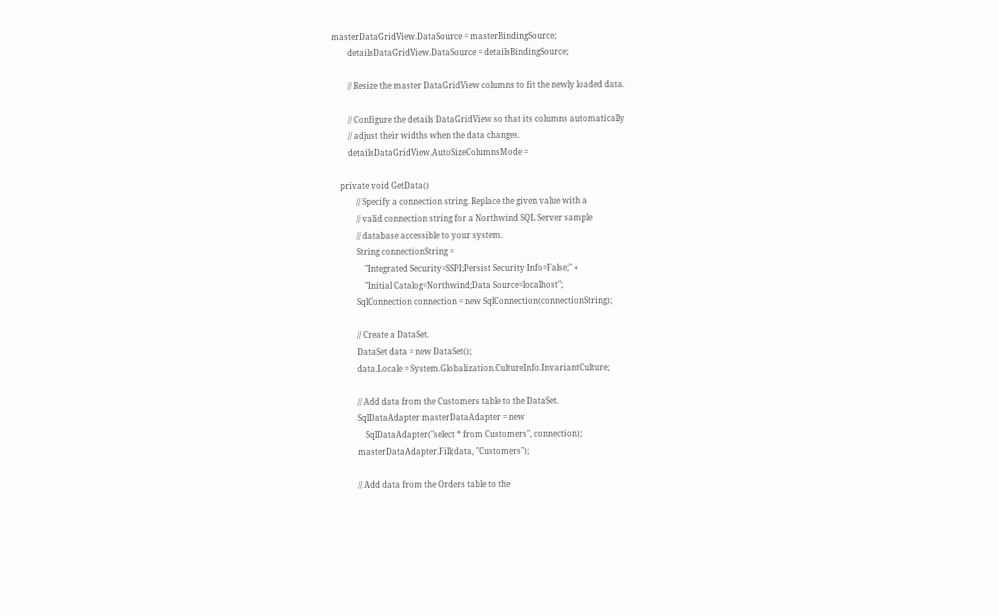masterDataGridView.DataSource = masterBindingSource;
        detailsDataGridView.DataSource = detailsBindingSource;

        // Resize the master DataGridView columns to fit the newly loaded data.

        // Configure the details DataGridView so that its columns automatically
        // adjust their widths when the data changes.
        detailsDataGridView.AutoSizeColumnsMode =

    private void GetData()
            // Specify a connection string. Replace the given value with a
            // valid connection string for a Northwind SQL Server sample
            // database accessible to your system.
            String connectionString =
                "Integrated Security=SSPI;Persist Security Info=False;" +
                "Initial Catalog=Northwind;Data Source=localhost";
            SqlConnection connection = new SqlConnection(connectionString);

            // Create a DataSet.
            DataSet data = new DataSet();
            data.Locale = System.Globalization.CultureInfo.InvariantCulture;

            // Add data from the Customers table to the DataSet.
            SqlDataAdapter masterDataAdapter = new
                SqlDataAdapter("select * from Customers", connection);
            masterDataAdapter.Fill(data, "Customers");

            // Add data from the Orders table to the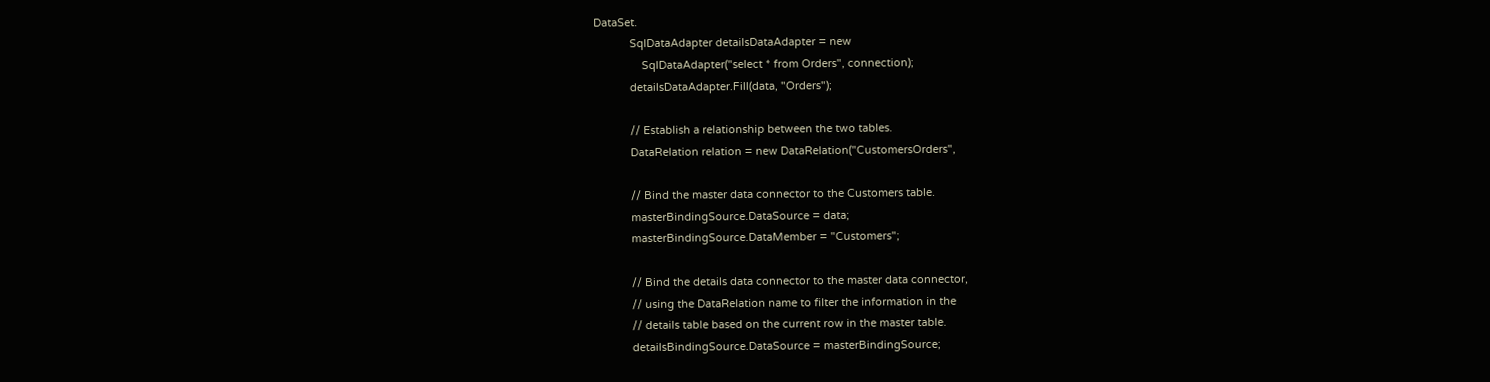DataSet.
            SqlDataAdapter detailsDataAdapter = new
                SqlDataAdapter("select * from Orders", connection);
            detailsDataAdapter.Fill(data, "Orders");

            // Establish a relationship between the two tables.
            DataRelation relation = new DataRelation("CustomersOrders",

            // Bind the master data connector to the Customers table.
            masterBindingSource.DataSource = data;
            masterBindingSource.DataMember = "Customers";

            // Bind the details data connector to the master data connector,
            // using the DataRelation name to filter the information in the
            // details table based on the current row in the master table.
            detailsBindingSource.DataSource = masterBindingSource;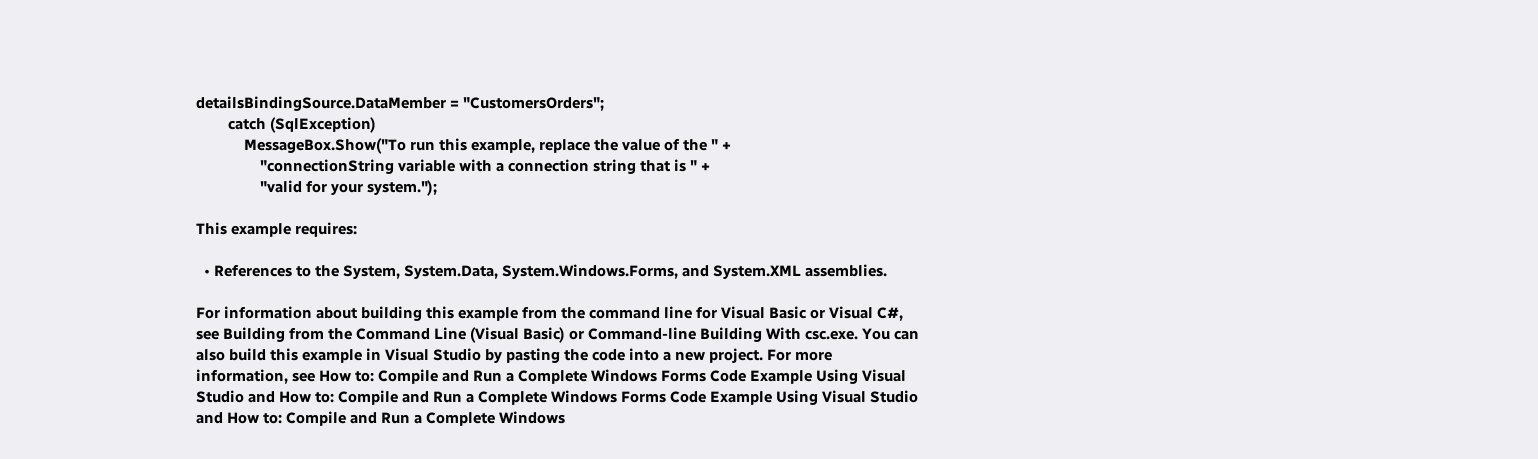detailsBindingSource.DataMember = "CustomersOrders";
        catch (SqlException)
            MessageBox.Show("To run this example, replace the value of the " +
                "connectionString variable with a connection string that is " +
                "valid for your system.");

This example requires:

  • References to the System, System.Data, System.Windows.Forms, and System.XML assemblies.

For information about building this example from the command line for Visual Basic or Visual C#, see Building from the Command Line (Visual Basic) or Command-line Building With csc.exe. You can also build this example in Visual Studio by pasting the code into a new project. For more information, see How to: Compile and Run a Complete Windows Forms Code Example Using Visual Studio and How to: Compile and Run a Complete Windows Forms Code Example Using Visual Studio and How to: Compile and Run a Complete Windows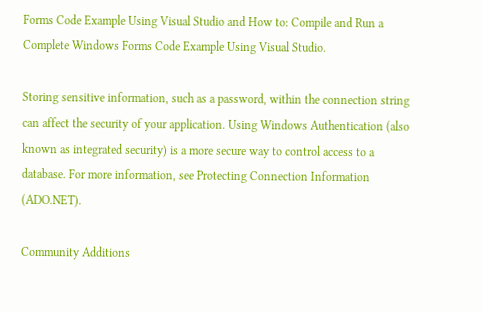Forms Code Example Using Visual Studio and How to: Compile and Run a Complete Windows Forms Code Example Using Visual Studio.

Storing sensitive information, such as a password, within the connection string can affect the security of your application. Using Windows Authentication (also known as integrated security) is a more secure way to control access to a database. For more information, see Protecting Connection Information (ADO.NET).

Community Additions